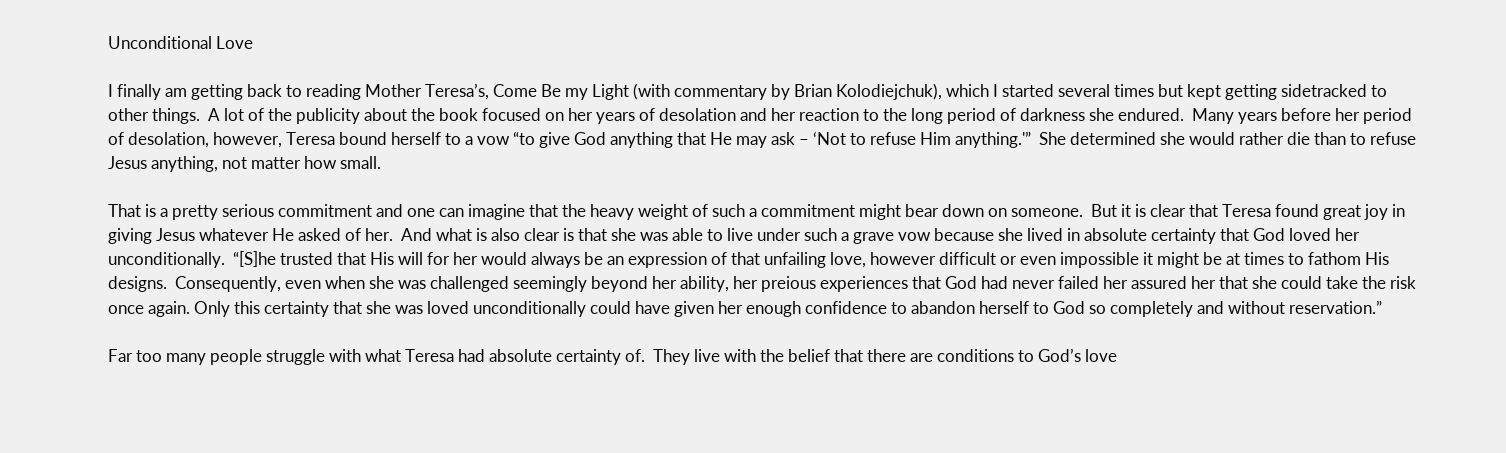Unconditional Love

I finally am getting back to reading Mother Teresa’s, Come Be my Light (with commentary by Brian Kolodiejchuk), which I started several times but kept getting sidetracked to other things.  A lot of the publicity about the book focused on her years of desolation and her reaction to the long period of darkness she endured.  Many years before her period of desolation, however, Teresa bound herself to a vow “to give God anything that He may ask – ‘Not to refuse Him anything.'”  She determined she would rather die than to refuse Jesus anything, not matter how small.

That is a pretty serious commitment and one can imagine that the heavy weight of such a commitment might bear down on someone.  But it is clear that Teresa found great joy in giving Jesus whatever He asked of her.  And what is also clear is that she was able to live under such a grave vow because she lived in absolute certainty that God loved her unconditionally.  “[S]he trusted that His will for her would always be an expression of that unfailing love, however difficult or even impossible it might be at times to fathom His designs.  Consequently, even when she was challenged seemingly beyond her ability, her preious experiences that God had never failed her assured her that she could take the risk once again. Only this certainty that she was loved unconditionally could have given her enough confidence to abandon herself to God so completely and without reservation.”

Far too many people struggle with what Teresa had absolute certainty of.  They live with the belief that there are conditions to God’s love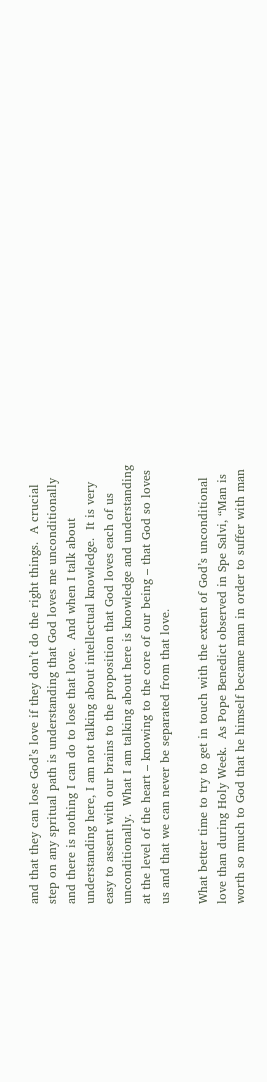and that they can lose God’s love if they don’t do the right things.  A crucial step on any spritual path is understanding that God loves me unconditionally and there is nothing I can do to lose that love.  And when I talk about understanding here, I am not talking about intellectual knowledge.  It is very easy to assent with our brains to the proposition that God loves each of us unconditionally.  What I am talking about here is knowledge and understanding at the level of the heart – knowing to the core of our being – that God so loves us and that we can never be separated from that love.

What better time to try to get in touch with the extent of God’s unconditional love than during Holy Week.  As Pope Benedict observed in Spe Salvi, “Man is worth so much to God that he himself became man in order to suffer with man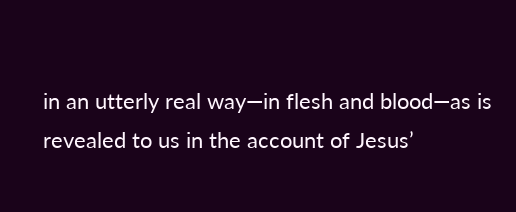in an utterly real way—in flesh and blood—as is revealed to us in the account of Jesus’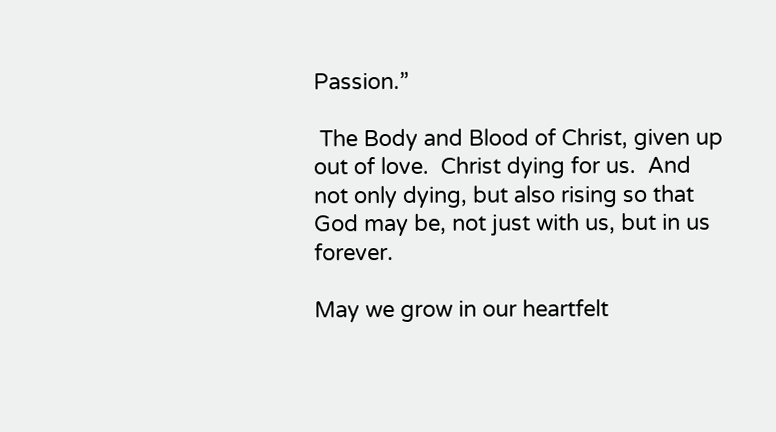Passion.”

 The Body and Blood of Christ, given up out of love.  Christ dying for us.  And not only dying, but also rising so that God may be, not just with us, but in us forever.

May we grow in our heartfelt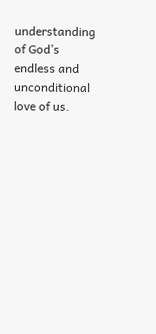understanding of God’s endless and unconditional love of us.